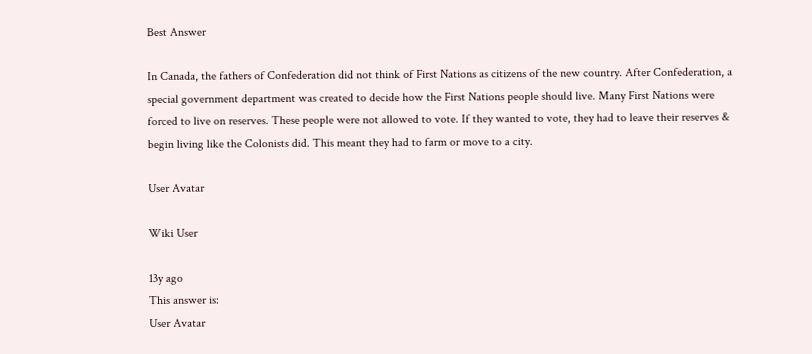Best Answer

In Canada, the fathers of Confederation did not think of First Nations as citizens of the new country. After Confederation, a special government department was created to decide how the First Nations people should live. Many First Nations were forced to live on reserves. These people were not allowed to vote. If they wanted to vote, they had to leave their reserves & begin living like the Colonists did. This meant they had to farm or move to a city.

User Avatar

Wiki User

13y ago
This answer is:
User Avatar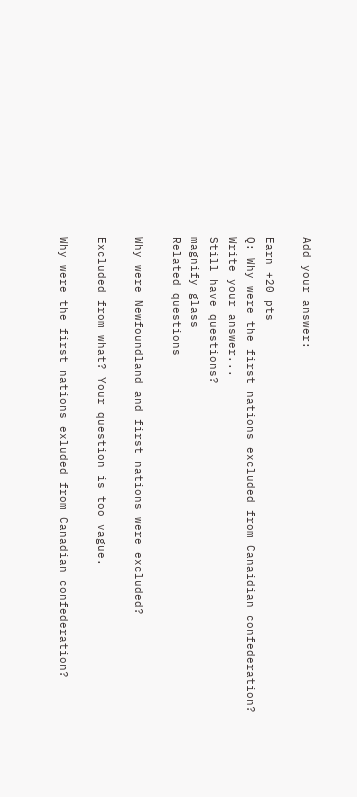Add your answer:

Earn +20 pts
Q: Why were the first nations excluded from Canaidian confederation?
Write your answer...
Still have questions?
magnify glass
Related questions

Why were Newfoundland and first nations were excluded?

Excluded from what? Your question is too vague.

Why were the first nations exluded from Canadian confederation?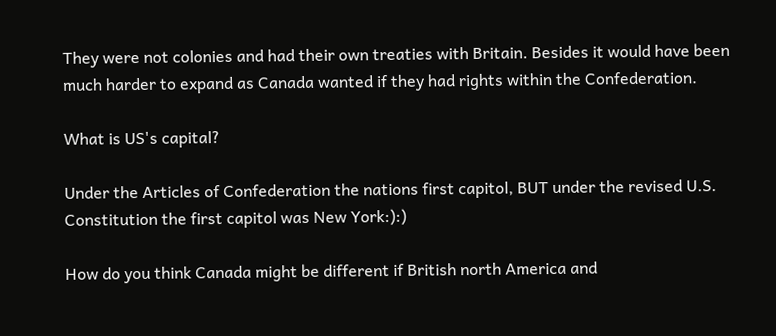They were not colonies and had their own treaties with Britain. Besides it would have been much harder to expand as Canada wanted if they had rights within the Confederation.

What is US's capital?

Under the Articles of Confederation the nations first capitol, BUT under the revised U.S. Constitution the first capitol was New York:):)

How do you think Canada might be different if British north America and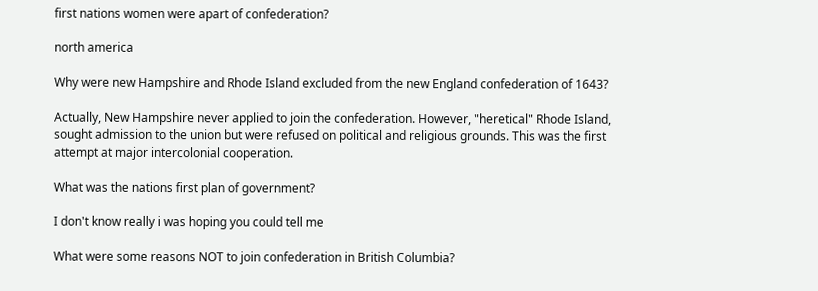first nations women were apart of confederation?

north america

Why were new Hampshire and Rhode Island excluded from the new England confederation of 1643?

Actually, New Hampshire never applied to join the confederation. However, "heretical" Rhode Island, sought admission to the union but were refused on political and religious grounds. This was the first attempt at major intercolonial cooperation.

What was the nations first plan of government?

I don't know really i was hoping you could tell me

What were some reasons NOT to join confederation in British Columbia?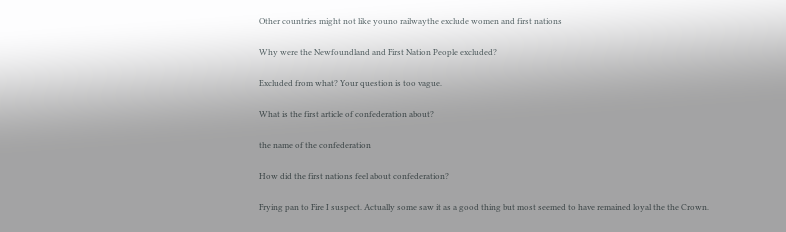Other countries might not like youno railwaythe exclude women and first nations

Why were the Newfoundland and First Nation People excluded?

Excluded from what? Your question is too vague.

What is the first article of confederation about?

the name of the confederation

How did the first nations feel about confederation?

Frying pan to Fire I suspect. Actually some saw it as a good thing but most seemed to have remained loyal the the Crown.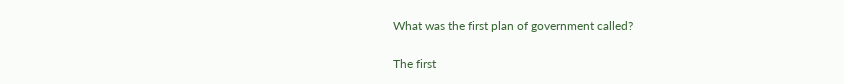What was the first plan of government called?

The first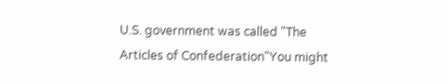U.S. government was called "The Articles of Confederation"You might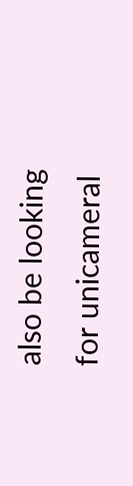also be looking for unicameral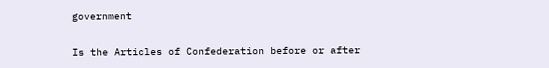government

Is the Articles of Confederation before or after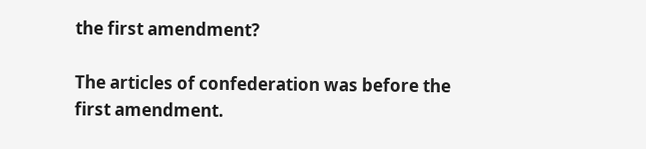the first amendment?

The articles of confederation was before the first amendment.